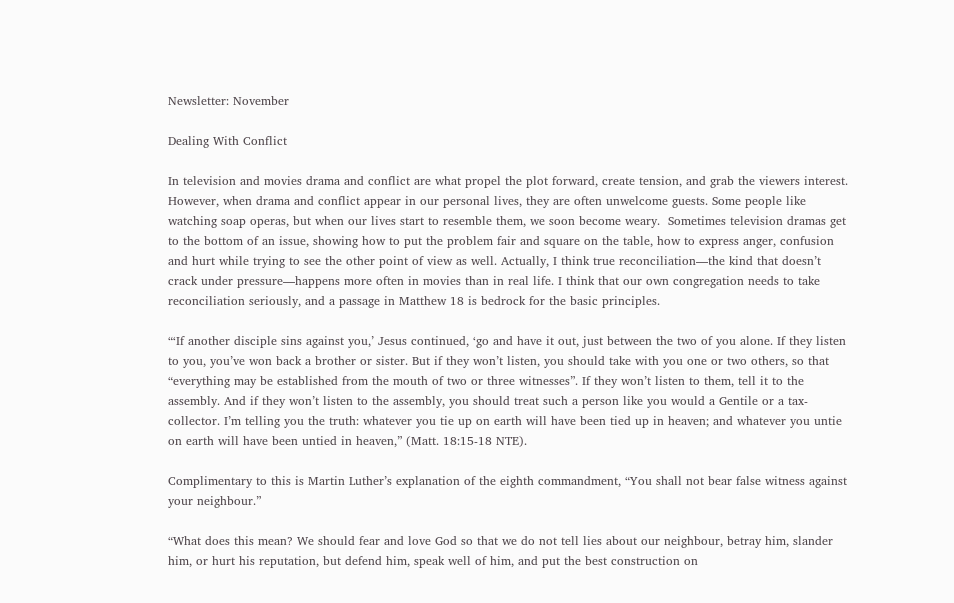Newsletter: November

Dealing With Conflict

In television and movies drama and conflict are what propel the plot forward, create tension, and grab the viewers interest. However, when drama and conflict appear in our personal lives, they are often unwelcome guests. Some people like watching soap operas, but when our lives start to resemble them, we soon become weary.  Sometimes television dramas get to the bottom of an issue, showing how to put the problem fair and square on the table, how to express anger, confusion and hurt while trying to see the other point of view as well. Actually, I think true reconciliation—the kind that doesn’t crack under pressure—happens more often in movies than in real life. I think that our own congregation needs to take reconciliation seriously, and a passage in Matthew 18 is bedrock for the basic principles.

“‘If another disciple sins against you,’ Jesus continued, ‘go and have it out, just between the two of you alone. If they listen to you, you’ve won back a brother or sister. But if they won’t listen, you should take with you one or two others, so that “everything may be established from the mouth of two or three witnesses”. If they won’t listen to them, tell it to the assembly. And if they won’t listen to the assembly, you should treat such a person like you would a Gentile or a tax-collector. I’m telling you the truth: whatever you tie up on earth will have been tied up in heaven; and whatever you untie on earth will have been untied in heaven,” (Matt. 18:15-18 NTE).

Complimentary to this is Martin Luther’s explanation of the eighth commandment, “You shall not bear false witness against your neighbour.”

“What does this mean? We should fear and love God so that we do not tell lies about our neighbour, betray him, slander him, or hurt his reputation, but defend him, speak well of him, and put the best construction on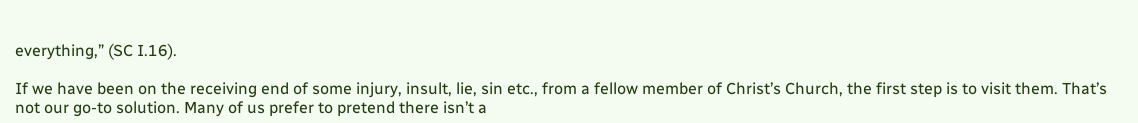everything,” (SC I.16).

If we have been on the receiving end of some injury, insult, lie, sin etc., from a fellow member of Christ’s Church, the first step is to visit them. That’s not our go-to solution. Many of us prefer to pretend there isn’t a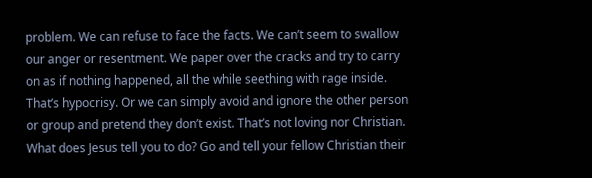problem. We can refuse to face the facts. We can’t seem to swallow our anger or resentment. We paper over the cracks and try to carry on as if nothing happened, all the while seething with rage inside. That’s hypocrisy. Or we can simply avoid and ignore the other person or group and pretend they don’t exist. That’s not loving nor Christian. What does Jesus tell you to do? Go and tell your fellow Christian their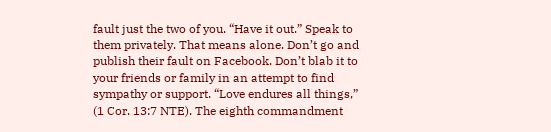fault just the two of you. “Have it out.” Speak to them privately. That means alone. Don’t go and publish their fault on Facebook. Don’t blab it to your friends or family in an attempt to find sympathy or support. “Love endures all things,” (1 Cor. 13:7 NTE). The eighth commandment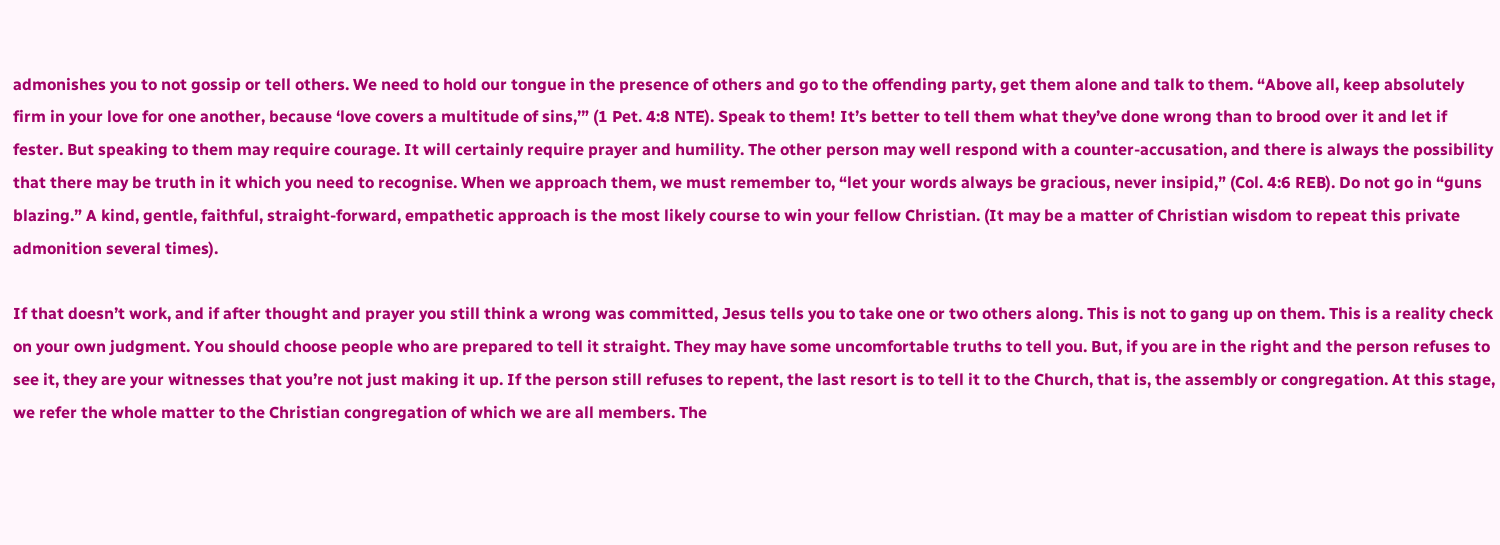admonishes you to not gossip or tell others. We need to hold our tongue in the presence of others and go to the offending party, get them alone and talk to them. “Above all, keep absolutely firm in your love for one another, because ‘love covers a multitude of sins,’” (1 Pet. 4:8 NTE). Speak to them! It’s better to tell them what they’ve done wrong than to brood over it and let if fester. But speaking to them may require courage. It will certainly require prayer and humility. The other person may well respond with a counter-accusation, and there is always the possibility that there may be truth in it which you need to recognise. When we approach them, we must remember to, “let your words always be gracious, never insipid,” (Col. 4:6 REB). Do not go in “guns blazing.” A kind, gentle, faithful, straight-forward, empathetic approach is the most likely course to win your fellow Christian. (It may be a matter of Christian wisdom to repeat this private admonition several times).

If that doesn’t work, and if after thought and prayer you still think a wrong was committed, Jesus tells you to take one or two others along. This is not to gang up on them. This is a reality check on your own judgment. You should choose people who are prepared to tell it straight. They may have some uncomfortable truths to tell you. But, if you are in the right and the person refuses to see it, they are your witnesses that you’re not just making it up. If the person still refuses to repent, the last resort is to tell it to the Church, that is, the assembly or congregation. At this stage, we refer the whole matter to the Christian congregation of which we are all members. The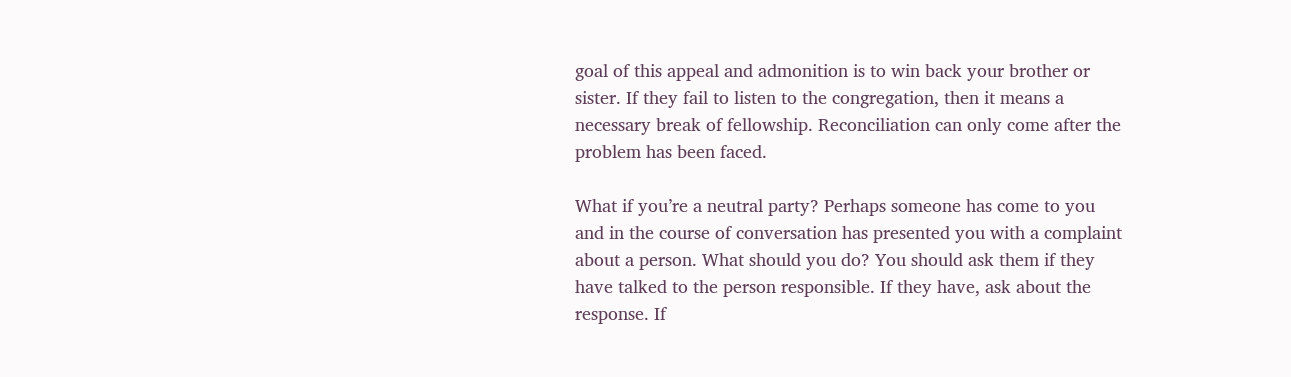goal of this appeal and admonition is to win back your brother or sister. If they fail to listen to the congregation, then it means a necessary break of fellowship. Reconciliation can only come after the problem has been faced.

What if you’re a neutral party? Perhaps someone has come to you and in the course of conversation has presented you with a complaint about a person. What should you do? You should ask them if they have talked to the person responsible. If they have, ask about the response. If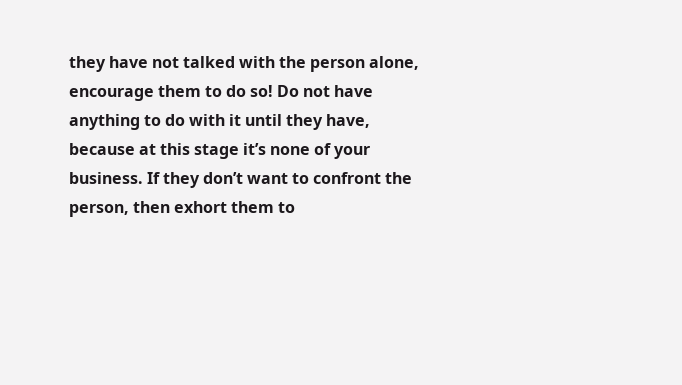they have not talked with the person alone, encourage them to do so! Do not have anything to do with it until they have, because at this stage it’s none of your business. If they don’t want to confront the person, then exhort them to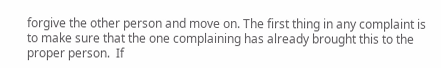forgive the other person and move on. The first thing in any complaint is to make sure that the one complaining has already brought this to the proper person.  If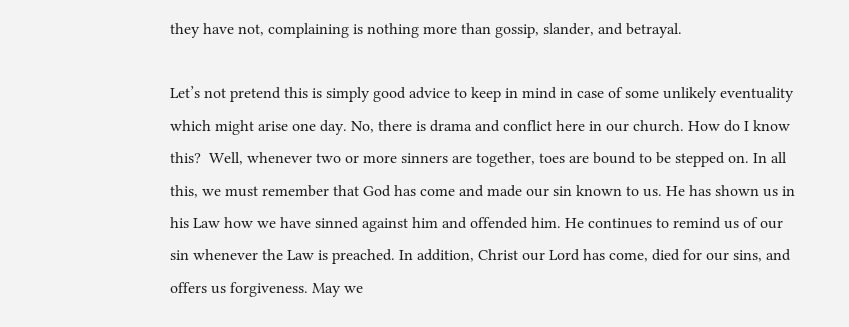they have not, complaining is nothing more than gossip, slander, and betrayal.

Let’s not pretend this is simply good advice to keep in mind in case of some unlikely eventuality which might arise one day. No, there is drama and conflict here in our church. How do I know this?  Well, whenever two or more sinners are together, toes are bound to be stepped on. In all this, we must remember that God has come and made our sin known to us. He has shown us in his Law how we have sinned against him and offended him. He continues to remind us of our sin whenever the Law is preached. In addition, Christ our Lord has come, died for our sins, and offers us forgiveness. May we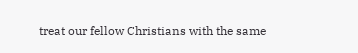treat our fellow Christians with the same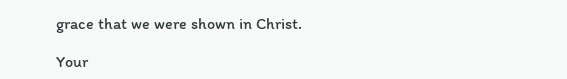grace that we were shown in Christ.

Your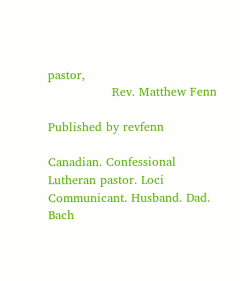pastor,
                Rev. Matthew Fenn

Published by revfenn

Canadian. Confessional Lutheran pastor. Loci Communicant. Husband. Dad. Bach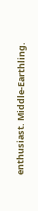enthusiast. Middle-Earthling.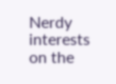Nerdy interests on the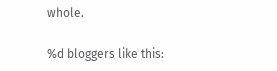whole.

%d bloggers like this: